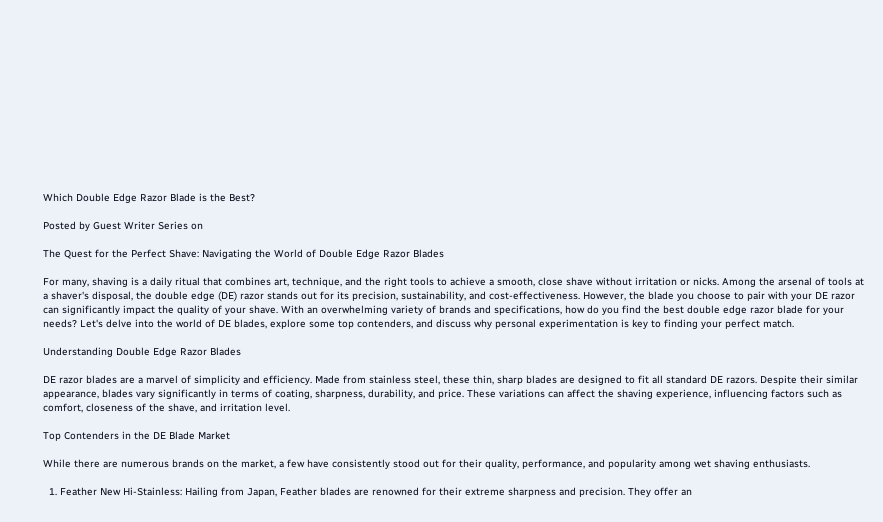Which Double Edge Razor Blade is the Best?

Posted by Guest Writer Series on

The Quest for the Perfect Shave: Navigating the World of Double Edge Razor Blades

For many, shaving is a daily ritual that combines art, technique, and the right tools to achieve a smooth, close shave without irritation or nicks. Among the arsenal of tools at a shaver's disposal, the double edge (DE) razor stands out for its precision, sustainability, and cost-effectiveness. However, the blade you choose to pair with your DE razor can significantly impact the quality of your shave. With an overwhelming variety of brands and specifications, how do you find the best double edge razor blade for your needs? Let's delve into the world of DE blades, explore some top contenders, and discuss why personal experimentation is key to finding your perfect match.

Understanding Double Edge Razor Blades

DE razor blades are a marvel of simplicity and efficiency. Made from stainless steel, these thin, sharp blades are designed to fit all standard DE razors. Despite their similar appearance, blades vary significantly in terms of coating, sharpness, durability, and price. These variations can affect the shaving experience, influencing factors such as comfort, closeness of the shave, and irritation level.

Top Contenders in the DE Blade Market

While there are numerous brands on the market, a few have consistently stood out for their quality, performance, and popularity among wet shaving enthusiasts.

  1. Feather New Hi-Stainless: Hailing from Japan, Feather blades are renowned for their extreme sharpness and precision. They offer an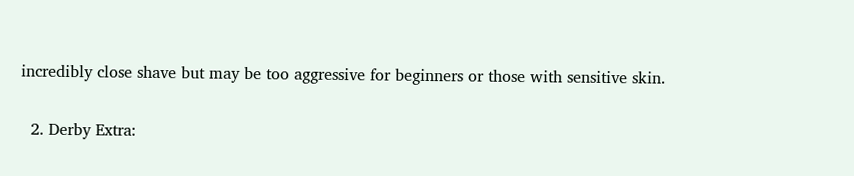incredibly close shave but may be too aggressive for beginners or those with sensitive skin.

  2. Derby Extra: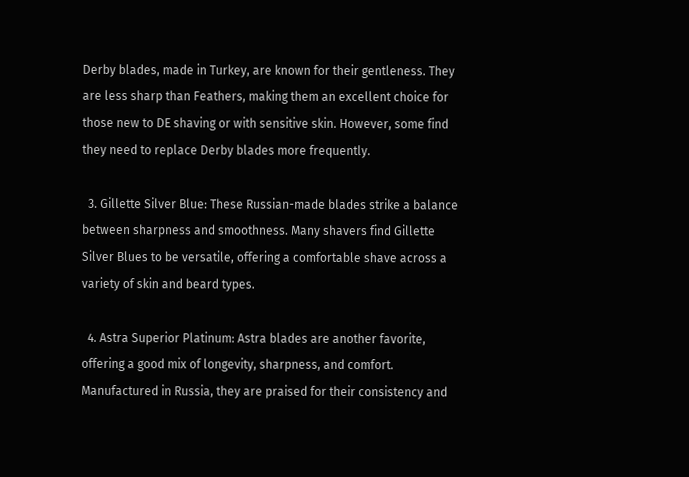Derby blades, made in Turkey, are known for their gentleness. They are less sharp than Feathers, making them an excellent choice for those new to DE shaving or with sensitive skin. However, some find they need to replace Derby blades more frequently.

  3. Gillette Silver Blue: These Russian-made blades strike a balance between sharpness and smoothness. Many shavers find Gillette Silver Blues to be versatile, offering a comfortable shave across a variety of skin and beard types.

  4. Astra Superior Platinum: Astra blades are another favorite, offering a good mix of longevity, sharpness, and comfort. Manufactured in Russia, they are praised for their consistency and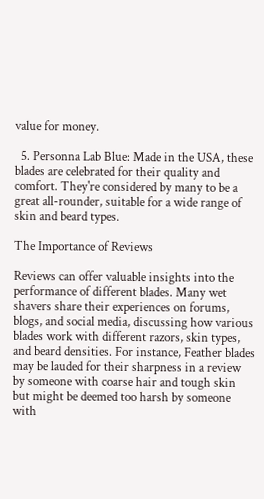value for money.

  5. Personna Lab Blue: Made in the USA, these blades are celebrated for their quality and comfort. They're considered by many to be a great all-rounder, suitable for a wide range of skin and beard types.

The Importance of Reviews

Reviews can offer valuable insights into the performance of different blades. Many wet shavers share their experiences on forums, blogs, and social media, discussing how various blades work with different razors, skin types, and beard densities. For instance, Feather blades may be lauded for their sharpness in a review by someone with coarse hair and tough skin but might be deemed too harsh by someone with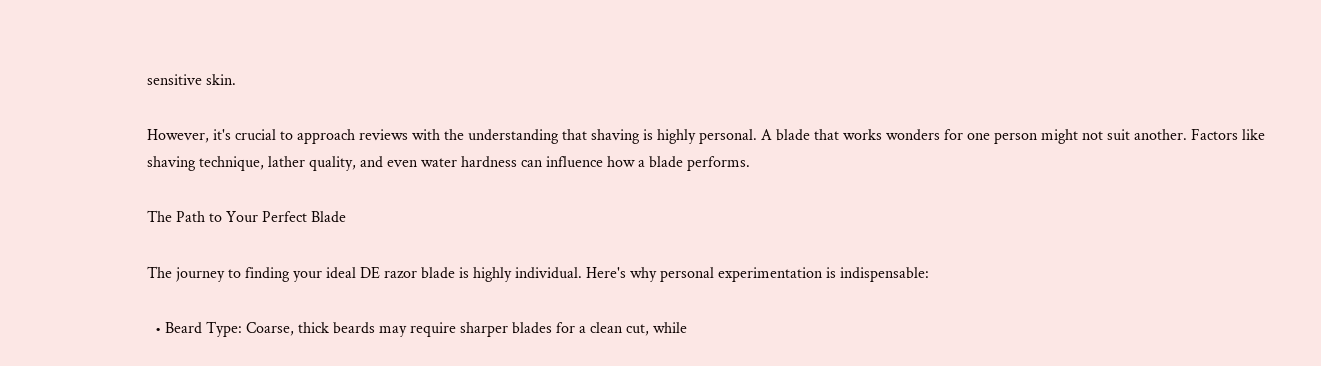sensitive skin.

However, it's crucial to approach reviews with the understanding that shaving is highly personal. A blade that works wonders for one person might not suit another. Factors like shaving technique, lather quality, and even water hardness can influence how a blade performs.

The Path to Your Perfect Blade

The journey to finding your ideal DE razor blade is highly individual. Here's why personal experimentation is indispensable:

  • Beard Type: Coarse, thick beards may require sharper blades for a clean cut, while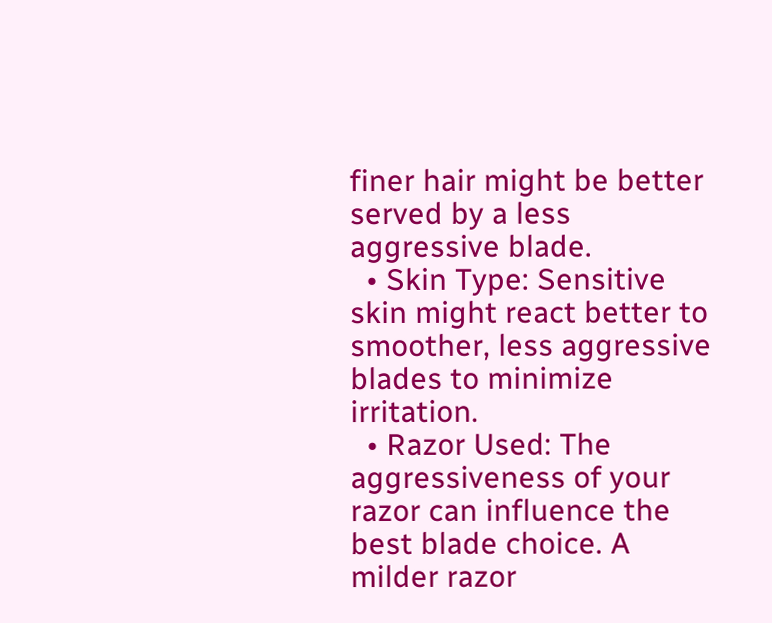finer hair might be better served by a less aggressive blade.
  • Skin Type: Sensitive skin might react better to smoother, less aggressive blades to minimize irritation.
  • Razor Used: The aggressiveness of your razor can influence the best blade choice. A milder razor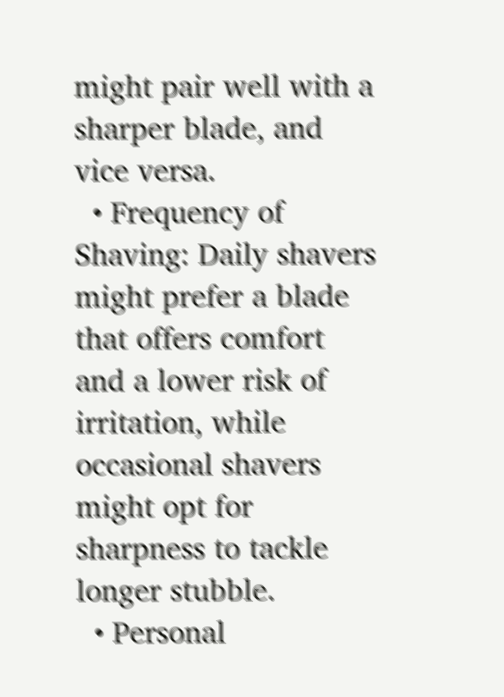might pair well with a sharper blade, and vice versa.
  • Frequency of Shaving: Daily shavers might prefer a blade that offers comfort and a lower risk of irritation, while occasional shavers might opt for sharpness to tackle longer stubble.
  • Personal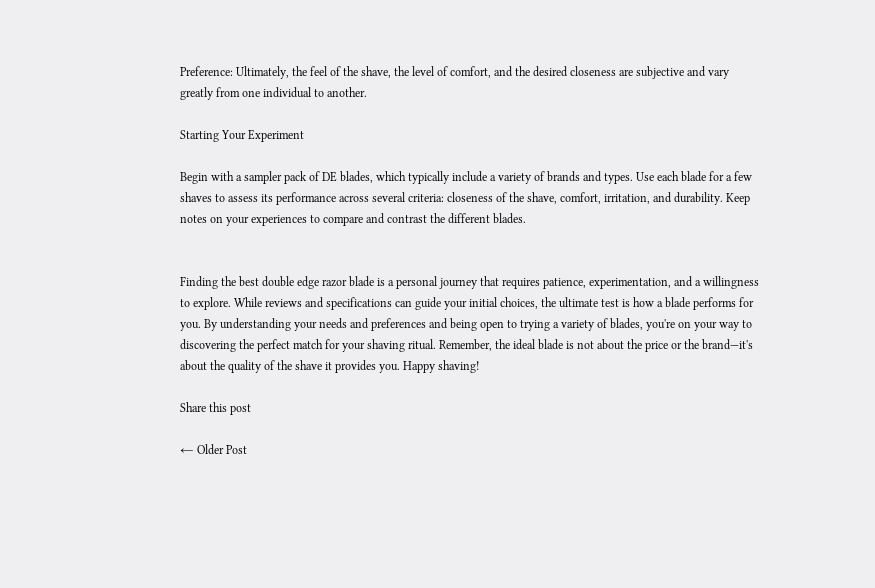Preference: Ultimately, the feel of the shave, the level of comfort, and the desired closeness are subjective and vary greatly from one individual to another.

Starting Your Experiment

Begin with a sampler pack of DE blades, which typically include a variety of brands and types. Use each blade for a few shaves to assess its performance across several criteria: closeness of the shave, comfort, irritation, and durability. Keep notes on your experiences to compare and contrast the different blades.


Finding the best double edge razor blade is a personal journey that requires patience, experimentation, and a willingness to explore. While reviews and specifications can guide your initial choices, the ultimate test is how a blade performs for you. By understanding your needs and preferences and being open to trying a variety of blades, you're on your way to discovering the perfect match for your shaving ritual. Remember, the ideal blade is not about the price or the brand—it's about the quality of the shave it provides you. Happy shaving!

Share this post

← Older Post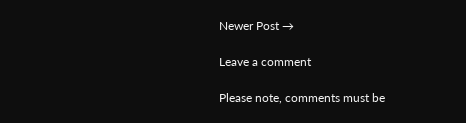Newer Post →

Leave a comment

Please note, comments must be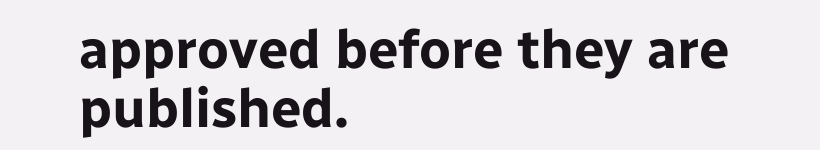approved before they are published.